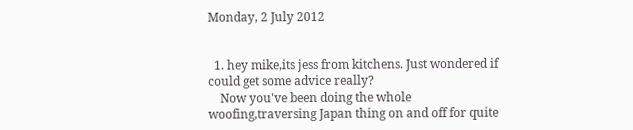Monday, 2 July 2012


  1. hey mike,its jess from kitchens. Just wondered if could get some advice really?
    Now you've been doing the whole woofing,traversing Japan thing on and off for quite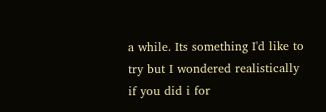a while. Its something I'd like to try but I wondered realistically if you did i for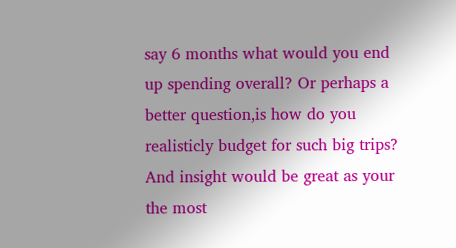say 6 months what would you end up spending overall? Or perhaps a better question,is how do you realisticly budget for such big trips? And insight would be great as your the most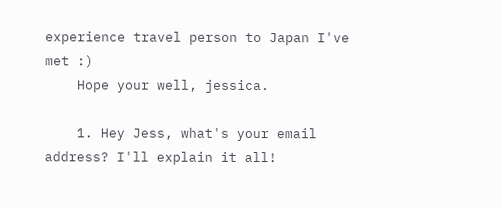experience travel person to Japan I've met :)
    Hope your well, jessica.

    1. Hey Jess, what's your email address? I'll explain it all!